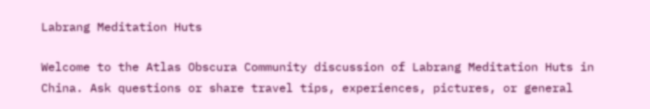Labrang Meditation Huts

Welcome to the Atlas Obscura Community discussion of Labrang Meditation Huts in China. Ask questions or share travel tips, experiences, pictures, or general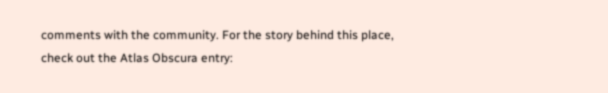comments with the community. For the story behind this place, check out the Atlas Obscura entry: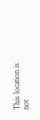This location is not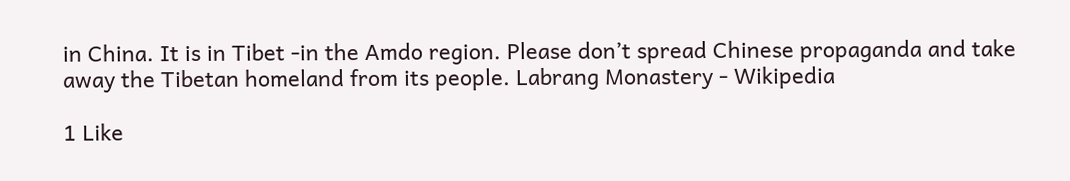in China. It is in Tibet -in the Amdo region. Please don’t spread Chinese propaganda and take away the Tibetan homeland from its people. Labrang Monastery - Wikipedia

1 Like